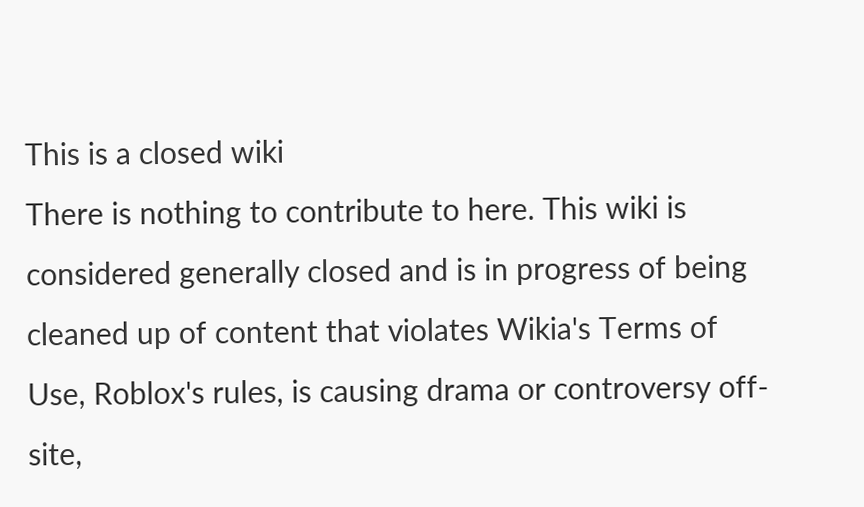This is a closed wiki
There is nothing to contribute to here. This wiki is considered generally closed and is in progress of being cleaned up of content that violates Wikia's Terms of Use, Roblox's rules, is causing drama or controversy off-site,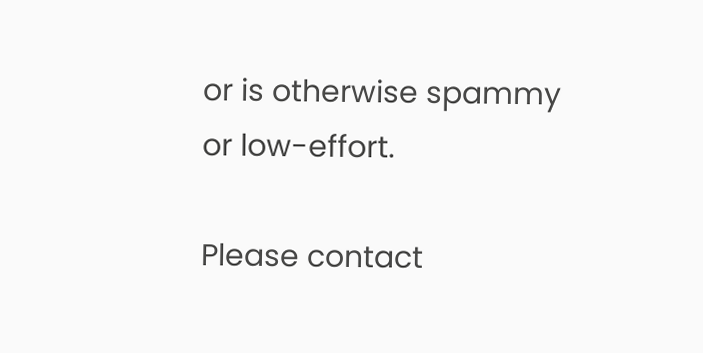or is otherwise spammy or low-effort.

Please contact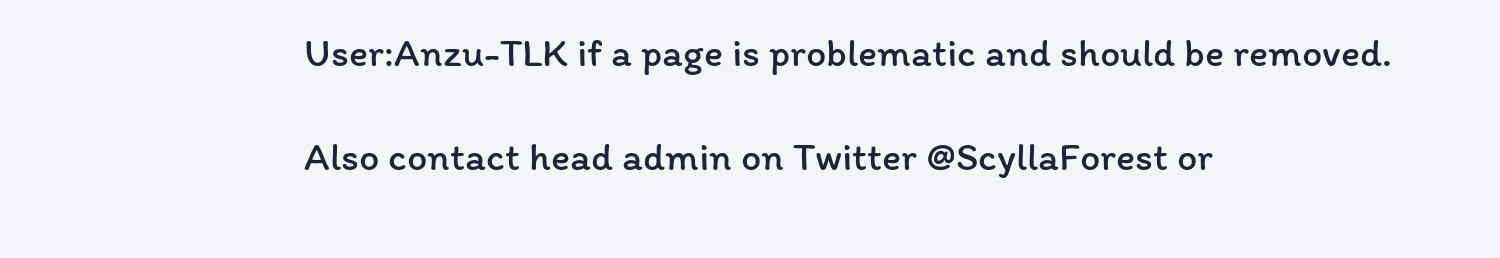User:Anzu-TLK if a page is problematic and should be removed.

Also contact head admin on Twitter @ScyllaForest or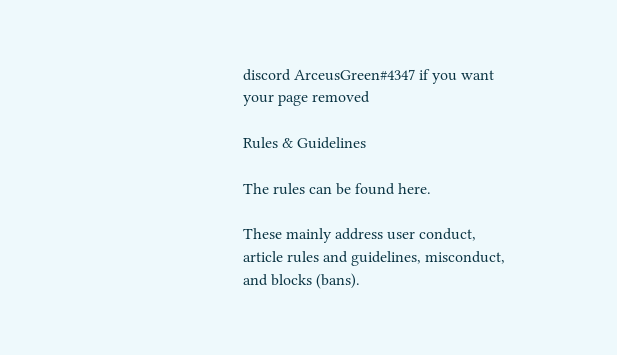discord ArceusGreen#4347 if you want your page removed

Rules & Guidelines

The rules can be found here.

These mainly address user conduct, article rules and guidelines, misconduct, and blocks (bans).